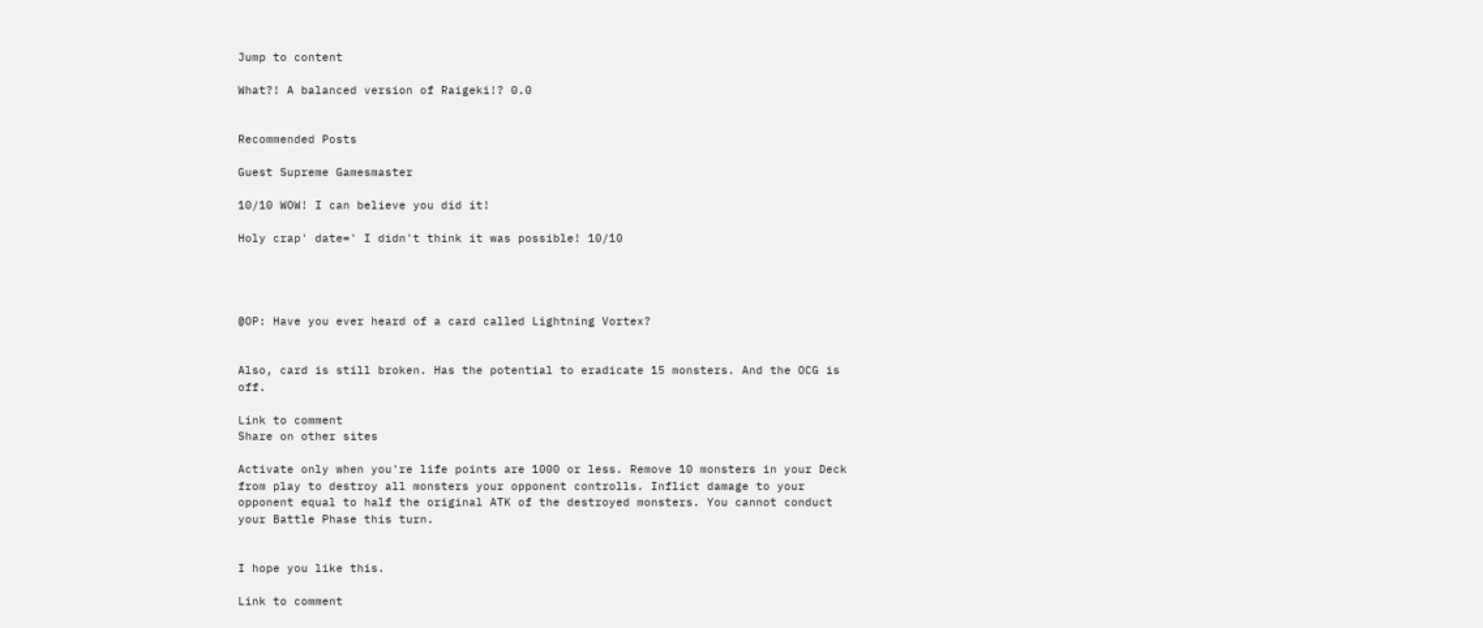Jump to content

What?! A balanced version of Raigeki!? 0.0


Recommended Posts

Guest Supreme Gamesmaster

10/10 WOW! I can believe you did it!

Holy crap' date=' I didn't think it was possible! 10/10




@OP: Have you ever heard of a card called Lightning Vortex?


Also, card is still broken. Has the potential to eradicate 15 monsters. And the OCG is off.

Link to comment
Share on other sites

Activate only when you're life points are 1000 or less. Remove 10 monsters in your Deck from play to destroy all monsters your opponent controlls. Inflict damage to your opponent equal to half the original ATK of the destroyed monsters. You cannot conduct your Battle Phase this turn.


I hope you like this.

Link to comment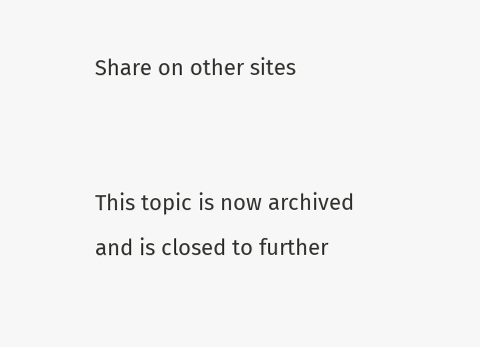Share on other sites


This topic is now archived and is closed to further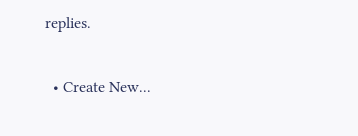replies.

  • Create New...